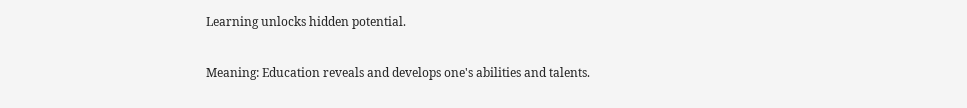Learning unlocks hidden potential.

Meaning: Education reveals and develops one's abilities and talents.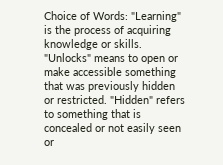Choice of Words: "Learning" is the process of acquiring knowledge or skills. "Unlocks" means to open or make accessible something that was previously hidden or restricted. "Hidden" refers to something that is concealed or not easily seen or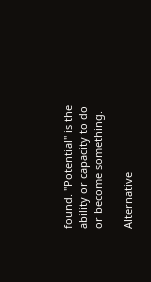found. "Potential" is the ability or capacity to do or become something.

Alternative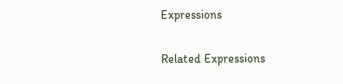Expressions

Related Expressions